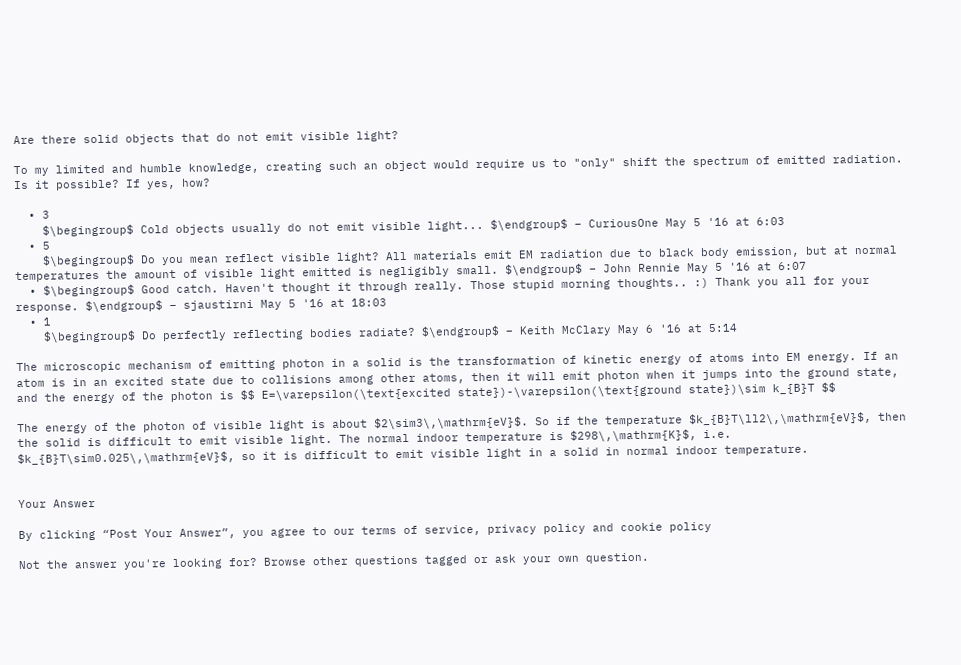Are there solid objects that do not emit visible light?

To my limited and humble knowledge, creating such an object would require us to "only" shift the spectrum of emitted radiation. Is it possible? If yes, how?

  • 3
    $\begingroup$ Cold objects usually do not emit visible light... $\endgroup$ – CuriousOne May 5 '16 at 6:03
  • 5
    $\begingroup$ Do you mean reflect visible light? All materials emit EM radiation due to black body emission, but at normal temperatures the amount of visible light emitted is negligibly small. $\endgroup$ – John Rennie May 5 '16 at 6:07
  • $\begingroup$ Good catch. Haven't thought it through really. Those stupid morning thoughts.. :) Thank you all for your response. $\endgroup$ – sjaustirni May 5 '16 at 18:03
  • 1
    $\begingroup$ Do perfectly reflecting bodies radiate? $\endgroup$ – Keith McClary May 6 '16 at 5:14

The microscopic mechanism of emitting photon in a solid is the transformation of kinetic energy of atoms into EM energy. If an atom is in an excited state due to collisions among other atoms, then it will emit photon when it jumps into the ground state, and the energy of the photon is $$ E=\varepsilon(\text{excited state})-\varepsilon(\text{ground state})\sim k_{B}T $$

The energy of the photon of visible light is about $2\sim3\,\mathrm{eV}$. So if the temperature $k_{B}T\ll2\,\mathrm{eV}$, then the solid is difficult to emit visible light. The normal indoor temperature is $298\,\mathrm{K}$, i.e. $k_{B}T\sim0.025\,\mathrm{eV}$, so it is difficult to emit visible light in a solid in normal indoor temperature.


Your Answer

By clicking “Post Your Answer”, you agree to our terms of service, privacy policy and cookie policy

Not the answer you're looking for? Browse other questions tagged or ask your own question.